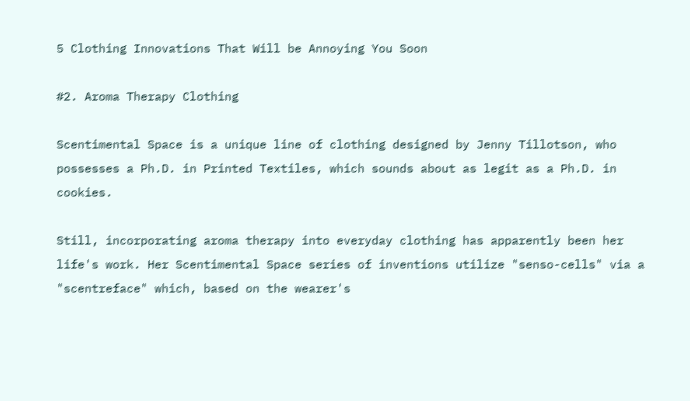5 Clothing Innovations That Will be Annoying You Soon

#2. Aroma Therapy Clothing

Scentimental Space is a unique line of clothing designed by Jenny Tillotson, who possesses a Ph.D. in Printed Textiles, which sounds about as legit as a Ph.D. in cookies.

Still, incorporating aroma therapy into everyday clothing has apparently been her life's work. Her Scentimental Space series of inventions utilize "senso-cells" via a "scentreface" which, based on the wearer's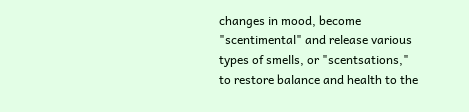changes in mood, become "scentimental" and release various types of smells, or "scentsations," to restore balance and health to the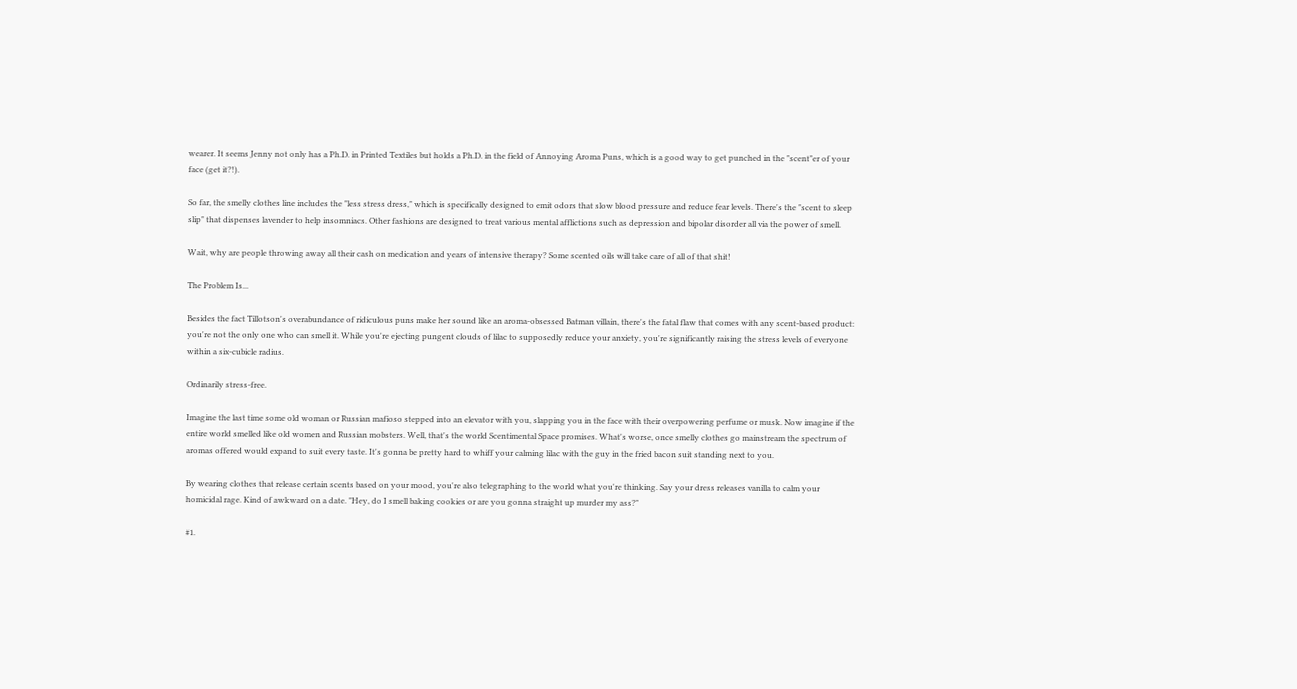wearer. It seems Jenny not only has a Ph.D. in Printed Textiles but holds a Ph.D. in the field of Annoying Aroma Puns, which is a good way to get punched in the "scent"er of your face (get it?!).

So far, the smelly clothes line includes the "less stress dress," which is specifically designed to emit odors that slow blood pressure and reduce fear levels. There's the "scent to sleep slip" that dispenses lavender to help insomniacs. Other fashions are designed to treat various mental afflictions such as depression and bipolar disorder all via the power of smell.

Wait, why are people throwing away all their cash on medication and years of intensive therapy? Some scented oils will take care of all of that shit!

The Problem Is...

Besides the fact Tillotson's overabundance of ridiculous puns make her sound like an aroma-obsessed Batman villain, there's the fatal flaw that comes with any scent-based product: you're not the only one who can smell it. While you're ejecting pungent clouds of lilac to supposedly reduce your anxiety, you're significantly raising the stress levels of everyone within a six-cubicle radius.

Ordinarily stress-free.

Imagine the last time some old woman or Russian mafioso stepped into an elevator with you, slapping you in the face with their overpowering perfume or musk. Now imagine if the entire world smelled like old women and Russian mobsters. Well, that's the world Scentimental Space promises. What's worse, once smelly clothes go mainstream the spectrum of aromas offered would expand to suit every taste. It's gonna be pretty hard to whiff your calming lilac with the guy in the fried bacon suit standing next to you.

By wearing clothes that release certain scents based on your mood, you're also telegraphing to the world what you're thinking. Say your dress releases vanilla to calm your homicidal rage. Kind of awkward on a date. "Hey, do I smell baking cookies or are you gonna straight up murder my ass?"

#1.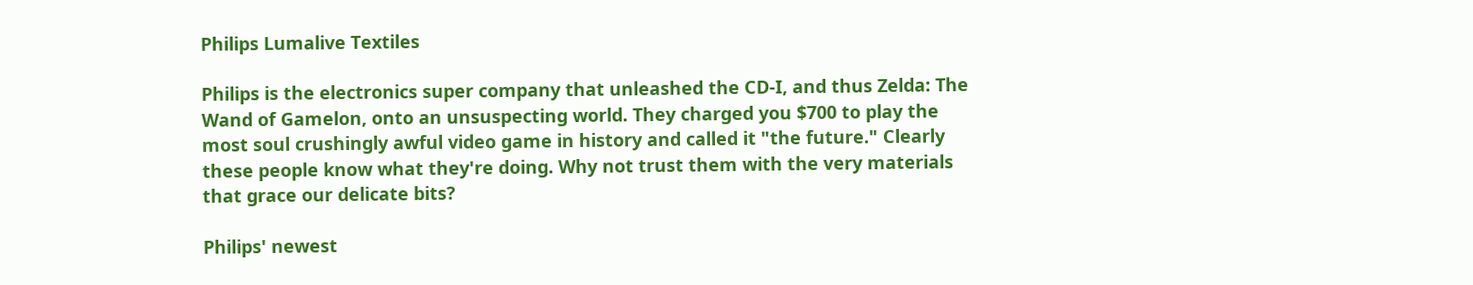Philips Lumalive Textiles

Philips is the electronics super company that unleashed the CD-I, and thus Zelda: The Wand of Gamelon, onto an unsuspecting world. They charged you $700 to play the most soul crushingly awful video game in history and called it "the future." Clearly these people know what they're doing. Why not trust them with the very materials that grace our delicate bits?

Philips' newest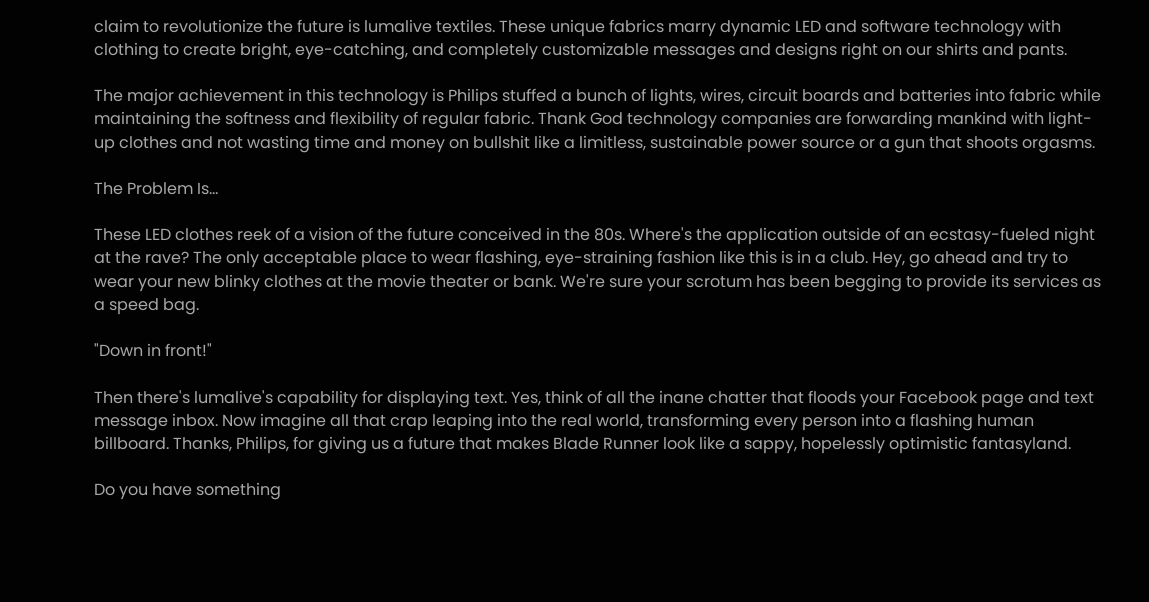claim to revolutionize the future is lumalive textiles. These unique fabrics marry dynamic LED and software technology with clothing to create bright, eye-catching, and completely customizable messages and designs right on our shirts and pants.

The major achievement in this technology is Philips stuffed a bunch of lights, wires, circuit boards and batteries into fabric while maintaining the softness and flexibility of regular fabric. Thank God technology companies are forwarding mankind with light-up clothes and not wasting time and money on bullshit like a limitless, sustainable power source or a gun that shoots orgasms.

The Problem Is...

These LED clothes reek of a vision of the future conceived in the 80s. Where's the application outside of an ecstasy-fueled night at the rave? The only acceptable place to wear flashing, eye-straining fashion like this is in a club. Hey, go ahead and try to wear your new blinky clothes at the movie theater or bank. We're sure your scrotum has been begging to provide its services as a speed bag.

"Down in front!"

Then there's lumalive's capability for displaying text. Yes, think of all the inane chatter that floods your Facebook page and text message inbox. Now imagine all that crap leaping into the real world, transforming every person into a flashing human billboard. Thanks, Philips, for giving us a future that makes Blade Runner look like a sappy, hopelessly optimistic fantasyland.

Do you have something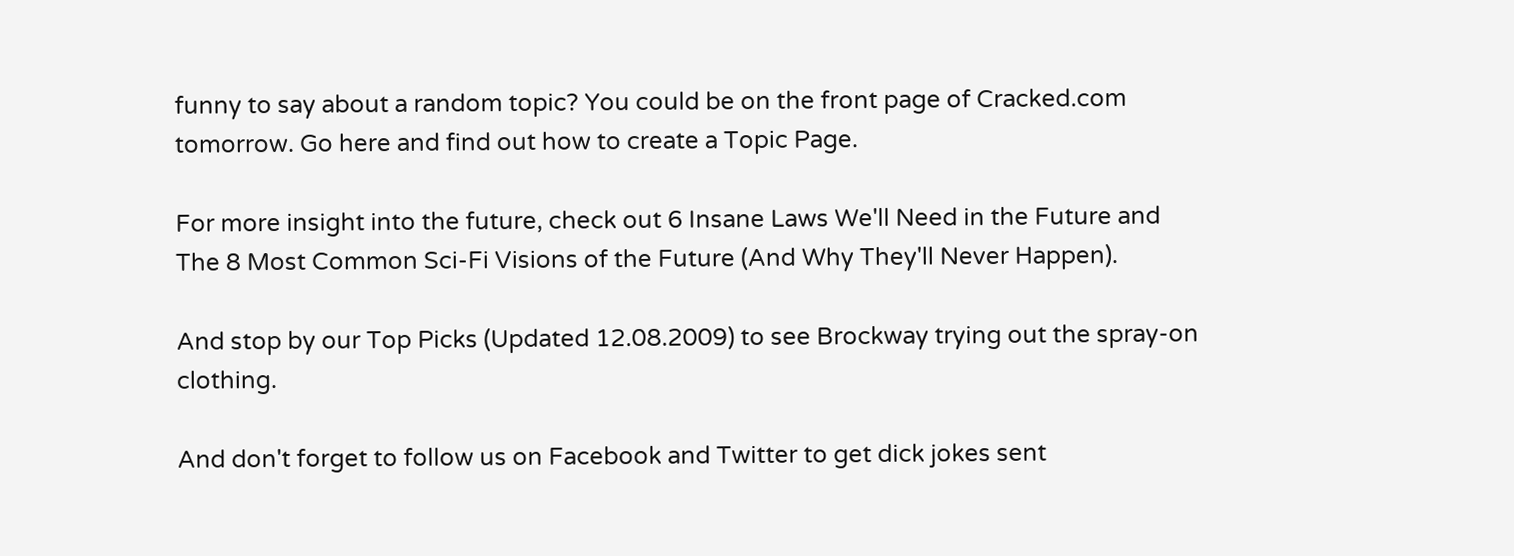funny to say about a random topic? You could be on the front page of Cracked.com tomorrow. Go here and find out how to create a Topic Page.

For more insight into the future, check out 6 Insane Laws We'll Need in the Future and The 8 Most Common Sci-Fi Visions of the Future (And Why They'll Never Happen).

And stop by our Top Picks (Updated 12.08.2009) to see Brockway trying out the spray-on clothing.

And don't forget to follow us on Facebook and Twitter to get dick jokes sent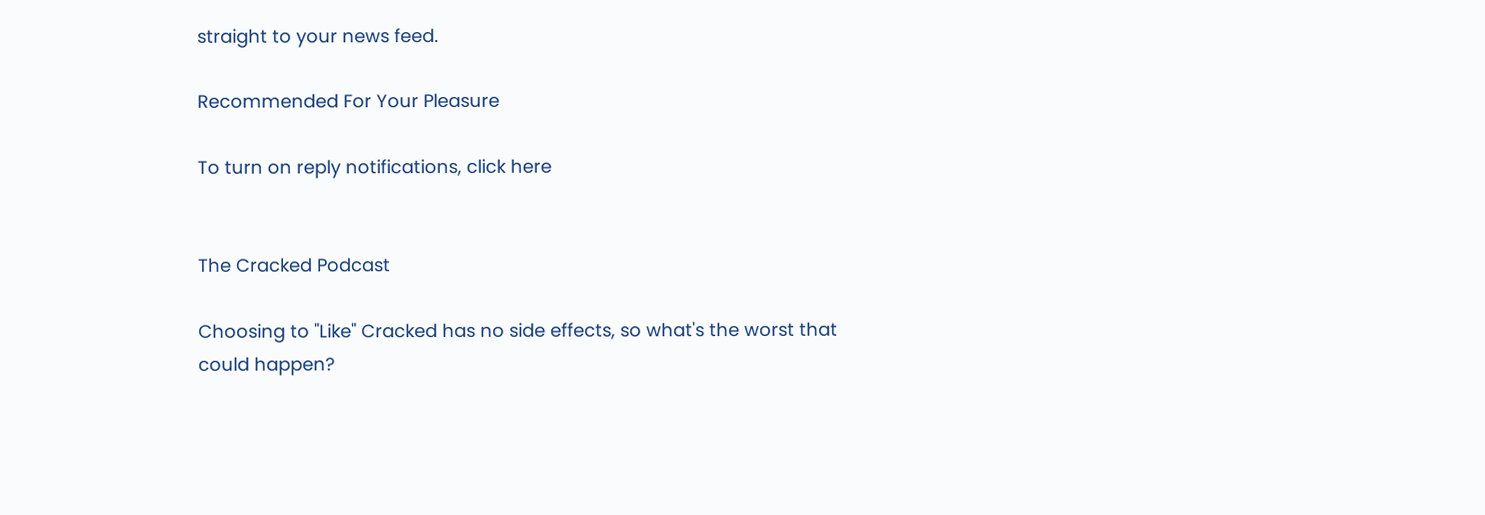straight to your news feed.

Recommended For Your Pleasure

To turn on reply notifications, click here


The Cracked Podcast

Choosing to "Like" Cracked has no side effects, so what's the worst that could happen?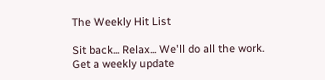The Weekly Hit List

Sit back... Relax... We'll do all the work.
Get a weekly update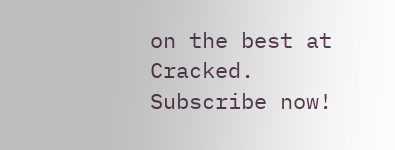on the best at Cracked. Subscribe now!